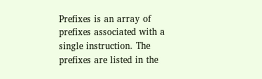Prefixes is an array of prefixes associated with a single instruction. The prefixes are listed in the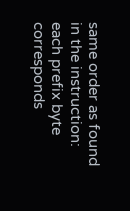same order as found in the instruction: each prefix byte corresponds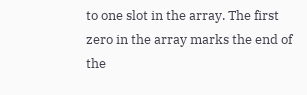to one slot in the array. The first zero in the array marks the end of the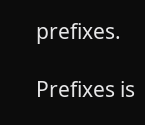prefixes.

Prefixes is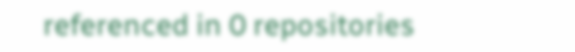referenced in 0 repositories